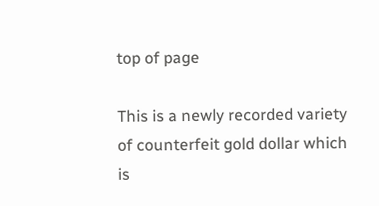top of page

This is a newly recorded variety of counterfeit gold dollar which is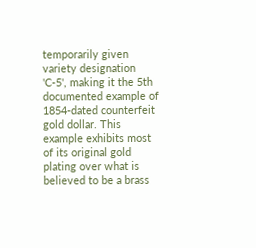temporarily given variety designation 'C-5', making it the 5th documented example of 1854-dated counterfeit gold dollar. This example exhibits most of its original gold plating over what is believed to be a brass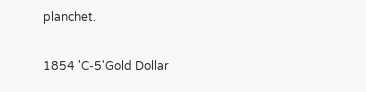planchet.

1854 'C-5'Gold Dollar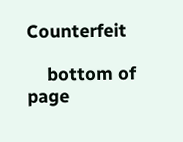Counterfeit

    bottom of page